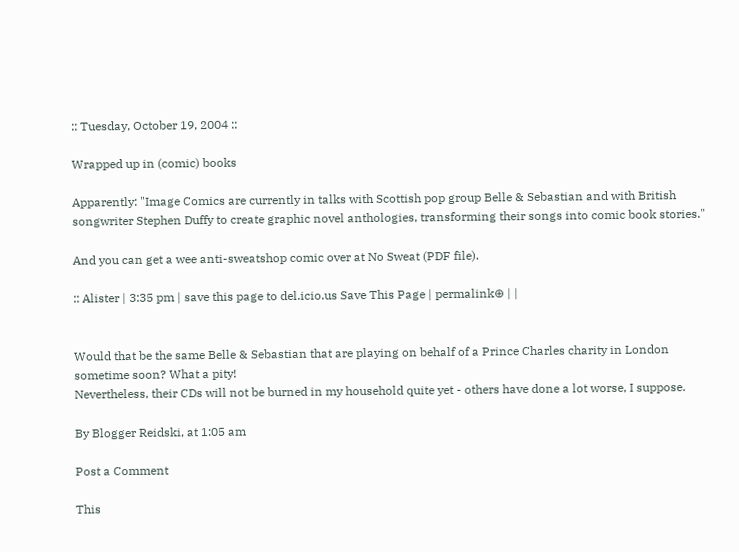:: Tuesday, October 19, 2004 ::

Wrapped up in (comic) books

Apparently: "Image Comics are currently in talks with Scottish pop group Belle & Sebastian and with British songwriter Stephen Duffy to create graphic novel anthologies, transforming their songs into comic book stories."

And you can get a wee anti-sweatshop comic over at No Sweat (PDF file).

:: Alister | 3:35 pm | save this page to del.icio.us Save This Page | permalink⊕ | |


Would that be the same Belle & Sebastian that are playing on behalf of a Prince Charles charity in London sometime soon? What a pity!
Nevertheless, their CDs will not be burned in my household quite yet - others have done a lot worse, I suppose.

By Blogger Reidski, at 1:05 am

Post a Comment

This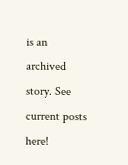is an archived story. See current posts here!